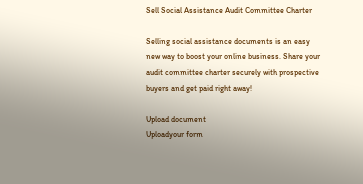Sell Social Assistance Audit Committee Charter

Selling social assistance documents is an easy new way to boost your online business. Share your audit committee charter securely with prospective buyers and get paid right away!

Upload document
Uploadyour form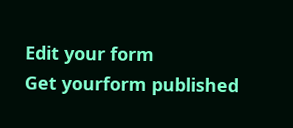Edit your form
Get yourform published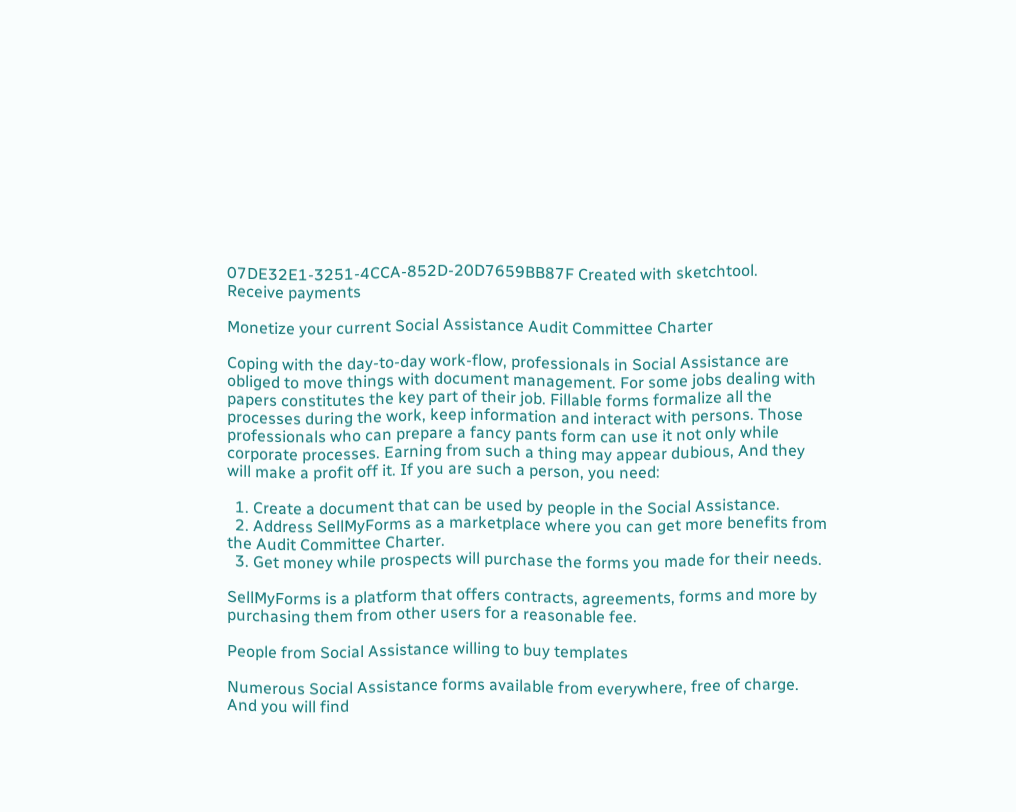07DE32E1-3251-4CCA-852D-20D7659BB87F Created with sketchtool.
Receive payments

Monetize your current Social Assistance Audit Committee Charter

Coping with the day-to-day work-flow, professionals in Social Assistance are obliged to move things with document management. For some jobs dealing with papers constitutes the key part of their job. Fillable forms formalize all the processes during the work, keep information and interact with persons. Those professionals who can prepare a fancy pants form can use it not only while corporate processes. Earning from such a thing may appear dubious, And they will make a profit off it. If you are such a person, you need:

  1. Create a document that can be used by people in the Social Assistance.
  2. Address SellMyForms as a marketplace where you can get more benefits from the Audit Committee Charter.
  3. Get money while prospects will purchase the forms you made for their needs.

SellMyForms is a platform that offers contracts, agreements, forms and more by purchasing them from other users for a reasonable fee.

People from Social Assistance willing to buy templates

Numerous Social Assistance forms available from everywhere, free of charge. And you will find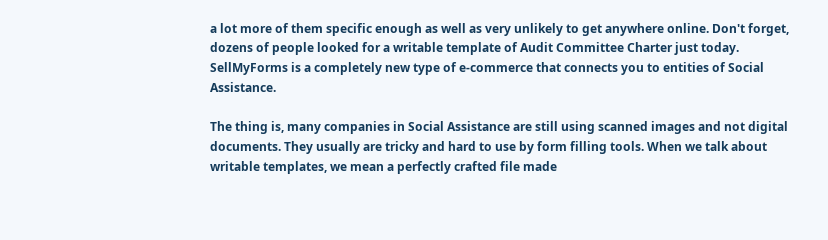a lot more of them specific enough as well as very unlikely to get anywhere online. Don't forget, dozens of people looked for a writable template of Audit Committee Charter just today. SellMyForms is a completely new type of e-commerce that connects you to entities of Social Assistance.

The thing is, many companies in Social Assistance are still using scanned images and not digital documents. They usually are tricky and hard to use by form filling tools. When we talk about writable templates, we mean a perfectly crafted file made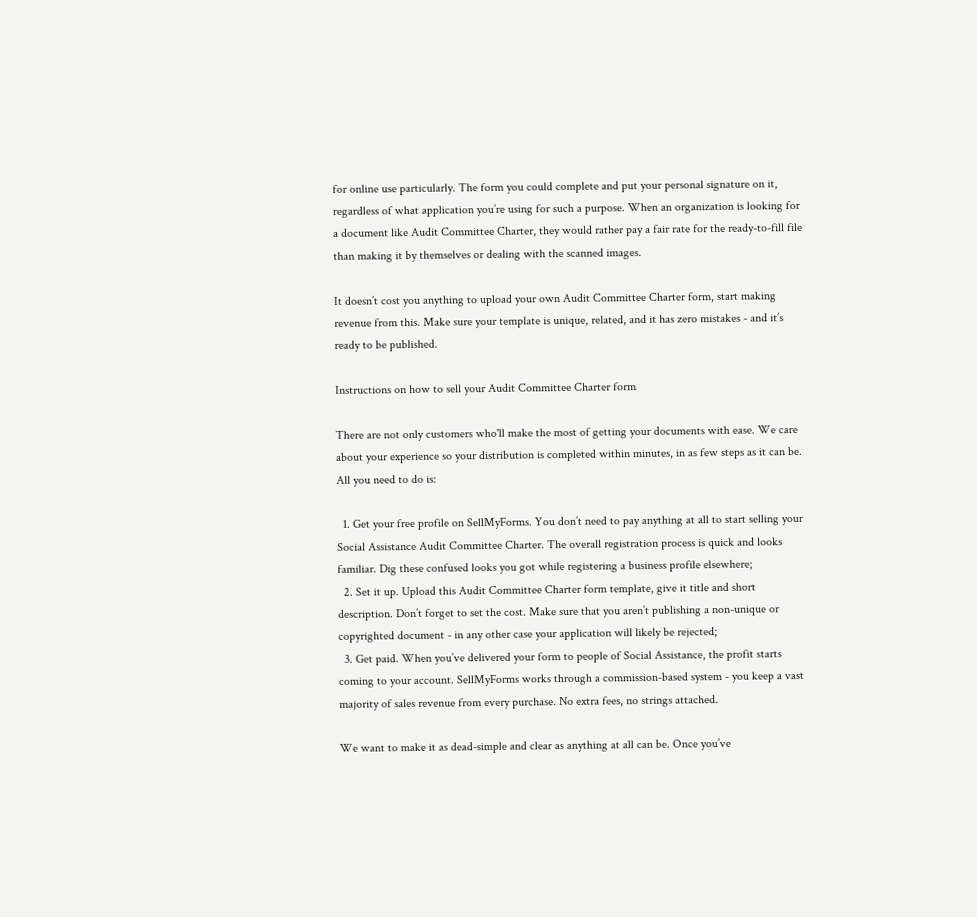for online use particularly. The form you could complete and put your personal signature on it, regardless of what application you’re using for such a purpose. When an organization is looking for a document like Audit Committee Charter, they would rather pay a fair rate for the ready-to-fill file than making it by themselves or dealing with the scanned images.

It doesn’t cost you anything to upload your own Audit Committee Charter form, start making revenue from this. Make sure your template is unique, related, and it has zero mistakes - and it’s ready to be published.

Instructions on how to sell your Audit Committee Charter form

There are not only customers who'll make the most of getting your documents with ease. We care about your experience so your distribution is completed within minutes, in as few steps as it can be. All you need to do is:

  1. Get your free profile on SellMyForms. You don’t need to pay anything at all to start selling your Social Assistance Audit Committee Charter. The overall registration process is quick and looks familiar. Dig these confused looks you got while registering a business profile elsewhere;
  2. Set it up. Upload this Audit Committee Charter form template, give it title and short description. Don’t forget to set the cost. Make sure that you aren’t publishing a non-unique or copyrighted document - in any other case your application will likely be rejected;
  3. Get paid. When you’ve delivered your form to people of Social Assistance, the profit starts coming to your account. SellMyForms works through a commission-based system - you keep a vast majority of sales revenue from every purchase. No extra fees, no strings attached.

We want to make it as dead-simple and clear as anything at all can be. Once you’ve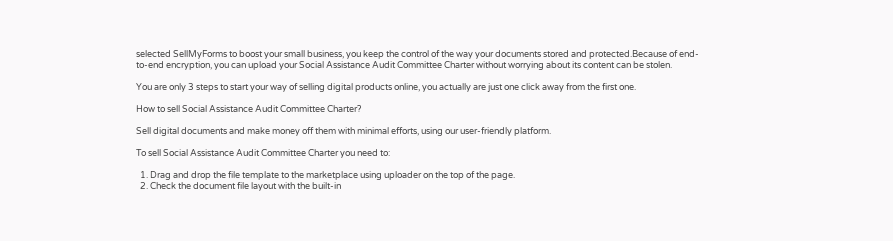selected SellMyForms to boost your small business, you keep the control of the way your documents stored and protected.Because of end-to-end encryption, you can upload your Social Assistance Audit Committee Charter without worrying about its content can be stolen.

You are only 3 steps to start your way of selling digital products online, you actually are just one click away from the first one.

How to sell Social Assistance Audit Committee Charter?

Sell digital documents and make money off them with minimal efforts, using our user-friendly platform.

To sell Social Assistance Audit Committee Charter you need to:

  1. Drag and drop the file template to the marketplace using uploader on the top of the page.
  2. Check the document file layout with the built-in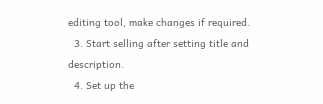editing tool, make changes if required.
  3. Start selling after setting title and description.
  4. Set up the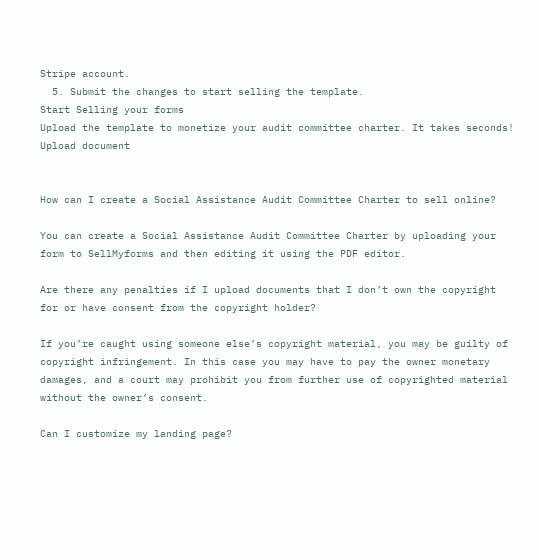Stripe account.
  5. Submit the changes to start selling the template.
Start Selling your forms
Upload the template to monetize your audit committee charter. It takes seconds!
Upload document


How can I create a Social Assistance Audit Committee Charter to sell online?

You can create a Social Assistance Audit Committee Charter by uploading your form to SellMyforms and then editing it using the PDF editor.

Are there any penalties if I upload documents that I don’t own the copyright for or have consent from the copyright holder?

If you’re caught using someone else’s copyright material, you may be guilty of copyright infringement. In this case you may have to pay the owner monetary damages, and a court may prohibit you from further use of copyrighted material without the owner’s consent.

Can I customize my landing page?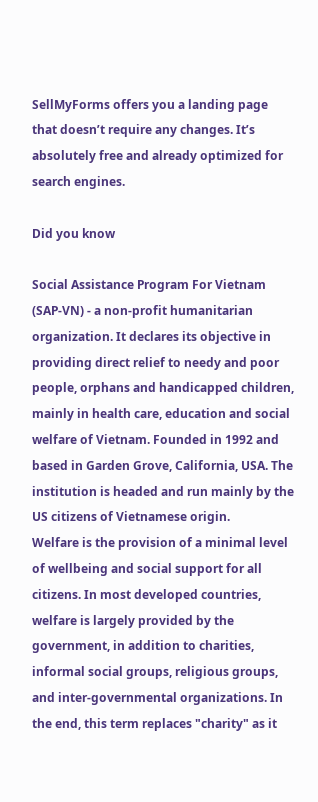SellMyForms offers you a landing page that doesn’t require any changes. It’s absolutely free and already optimized for search engines.

Did you know

Social Assistance Program For Vietnam (SAP-VN) - a non-profit humanitarian organization. It declares its objective in providing direct relief to needy and poor people, orphans and handicapped children, mainly in health care, education and social welfare of Vietnam. Founded in 1992 and based in Garden Grove, California, USA. The institution is headed and run mainly by the US citizens of Vietnamese origin.
Welfare is the provision of a minimal level of wellbeing and social support for all citizens. In most developed countries, welfare is largely provided by the government, in addition to charities, informal social groups, religious groups, and inter-governmental organizations. In the end, this term replaces "charity" as it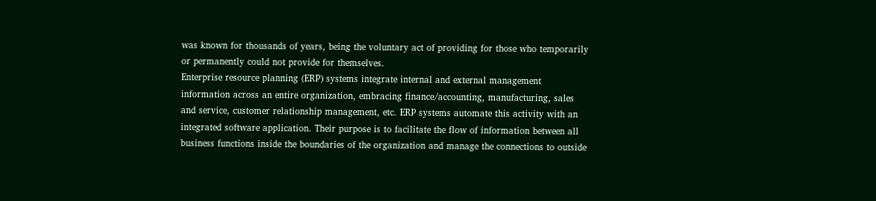was known for thousands of years, being the voluntary act of providing for those who temporarily or permanently could not provide for themselves.
Enterprise resource planning (ERP) systems integrate internal and external management information across an entire organization, embracing finance/accounting, manufacturing, sales and service, customer relationship management, etc. ERP systems automate this activity with an integrated software application. Their purpose is to facilitate the flow of information between all business functions inside the boundaries of the organization and manage the connections to outside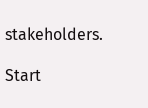stakeholders.

Start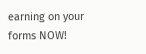earning on your forms NOW!